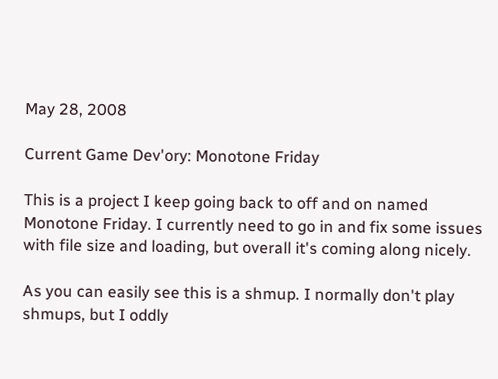May 28, 2008

Current Game Dev'ory: Monotone Friday

This is a project I keep going back to off and on named Monotone Friday. I currently need to go in and fix some issues with file size and loading, but overall it's coming along nicely.

As you can easily see this is a shmup. I normally don't play shmups, but I oddly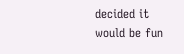decided it would be fun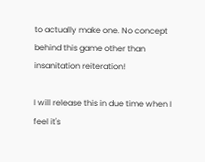to actually make one. No concept behind this game other than insanitation reiteration!

I will release this in due time when I feel it's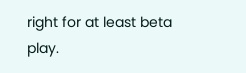right for at least beta play.